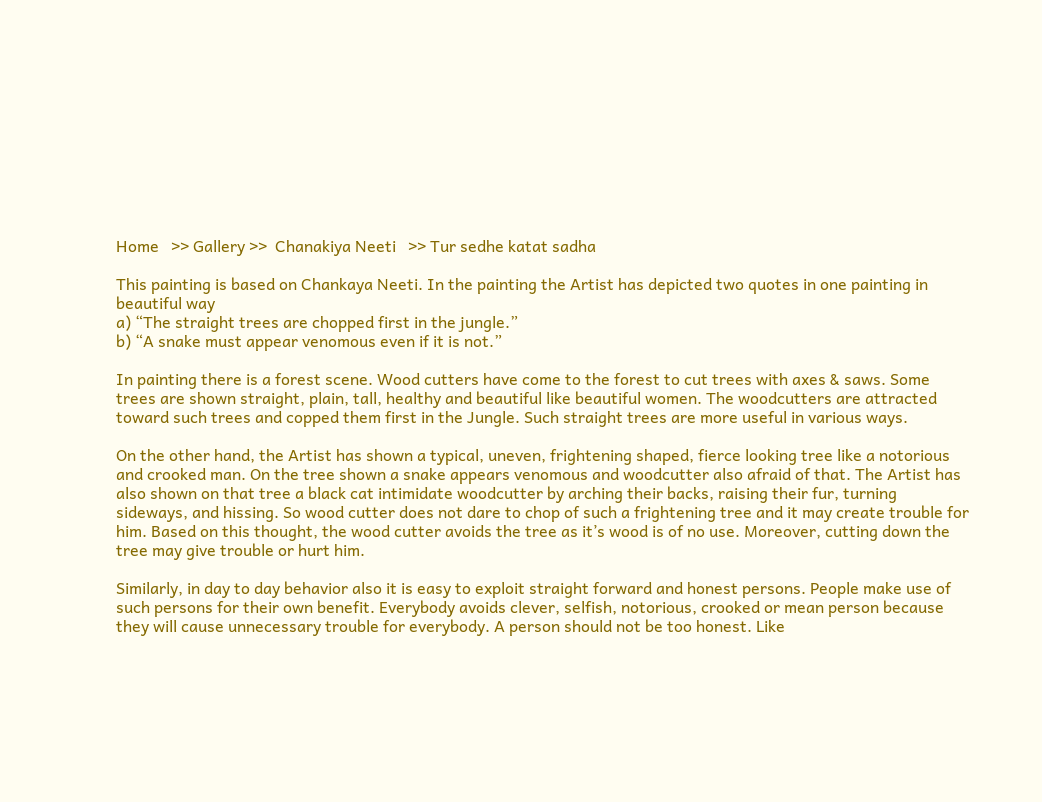Home   >> Gallery >>  Chanakiya Neeti   >> Tur sedhe katat sadha

This painting is based on Chankaya Neeti. In the painting the Artist has depicted two quotes in one painting in beautiful way
a) “The straight trees are chopped first in the jungle.”
b) “A snake must appear venomous even if it is not.”

In painting there is a forest scene. Wood cutters have come to the forest to cut trees with axes & saws. Some trees are shown straight, plain, tall, healthy and beautiful like beautiful women. The woodcutters are attracted toward such trees and copped them first in the Jungle. Such straight trees are more useful in various ways.

On the other hand, the Artist has shown a typical, uneven, frightening shaped, fierce looking tree like a notorious and crooked man. On the tree shown a snake appears venomous and woodcutter also afraid of that. The Artist has also shown on that tree a black cat intimidate woodcutter by arching their backs, raising their fur, turning sideways, and hissing. So wood cutter does not dare to chop of such a frightening tree and it may create trouble for him. Based on this thought, the wood cutter avoids the tree as it’s wood is of no use. Moreover, cutting down the tree may give trouble or hurt him.

Similarly, in day to day behavior also it is easy to exploit straight forward and honest persons. People make use of such persons for their own benefit. Everybody avoids clever, selfish, notorious, crooked or mean person because they will cause unnecessary trouble for everybody. A person should not be too honest. Like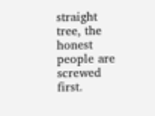straight tree, the honest people are screwed first.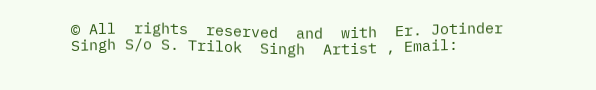© All  rights  reserved  and  with  Er. Jotinder Singh S/o S. Trilok  Singh  Artist , Email: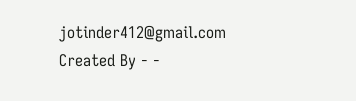jotinder412@gmail.com
Created By - -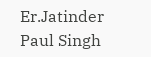Er.Jatinder Paul Singh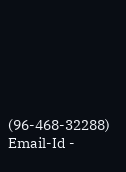(96-468-32288)         Email-Id -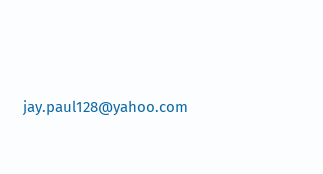jay.paul128@yahoo.com